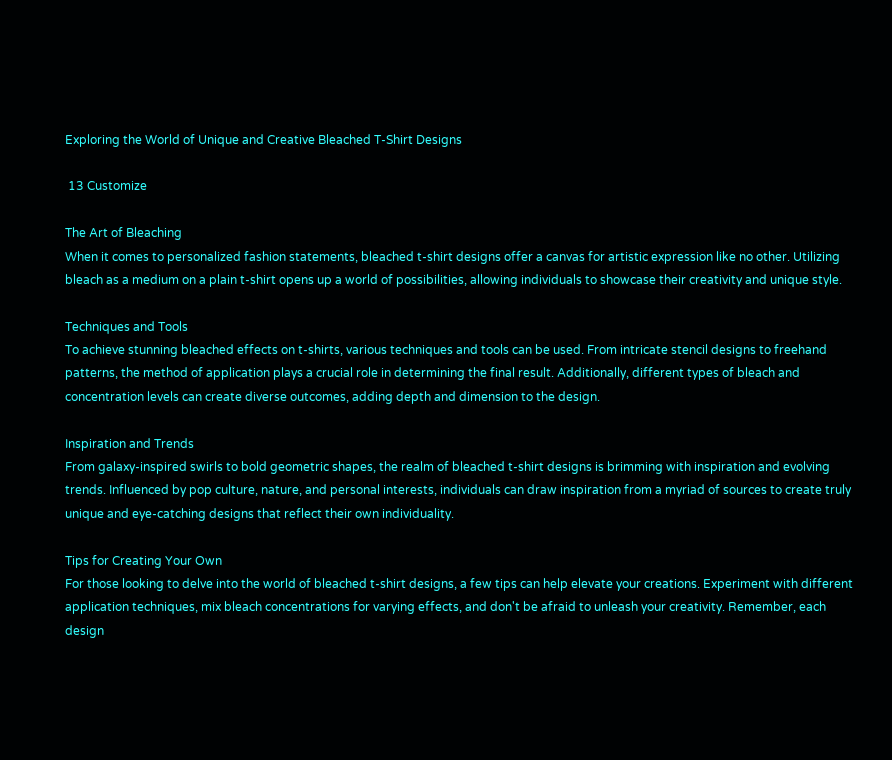Exploring the World of Unique and Creative Bleached T-Shirt Designs

 13 Customize

The Art of Bleaching
When it comes to personalized fashion statements, bleached t-shirt designs offer a canvas for artistic expression like no other. Utilizing bleach as a medium on a plain t-shirt opens up a world of possibilities, allowing individuals to showcase their creativity and unique style.

Techniques and Tools
To achieve stunning bleached effects on t-shirts, various techniques and tools can be used. From intricate stencil designs to freehand patterns, the method of application plays a crucial role in determining the final result. Additionally, different types of bleach and concentration levels can create diverse outcomes, adding depth and dimension to the design.

Inspiration and Trends
From galaxy-inspired swirls to bold geometric shapes, the realm of bleached t-shirt designs is brimming with inspiration and evolving trends. Influenced by pop culture, nature, and personal interests, individuals can draw inspiration from a myriad of sources to create truly unique and eye-catching designs that reflect their own individuality.

Tips for Creating Your Own
For those looking to delve into the world of bleached t-shirt designs, a few tips can help elevate your creations. Experiment with different application techniques, mix bleach concentrations for varying effects, and don't be afraid to unleash your creativity. Remember, each design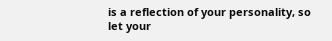is a reflection of your personality, so let your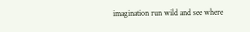imagination run wild and see where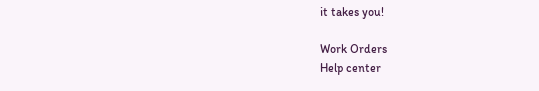it takes you!

Work Orders
Help center